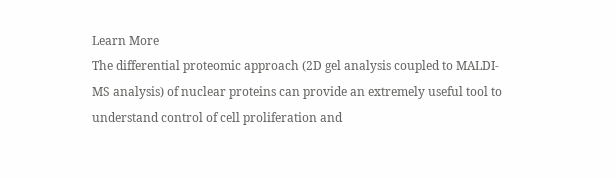Learn More
The differential proteomic approach (2D gel analysis coupled to MALDI-MS analysis) of nuclear proteins can provide an extremely useful tool to understand control of cell proliferation and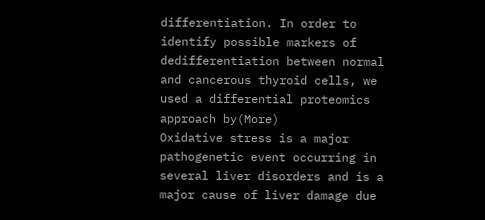differentiation. In order to identify possible markers of dedifferentiation between normal and cancerous thyroid cells, we used a differential proteomics approach by(More)
Oxidative stress is a major pathogenetic event occurring in several liver disorders and is a major cause of liver damage due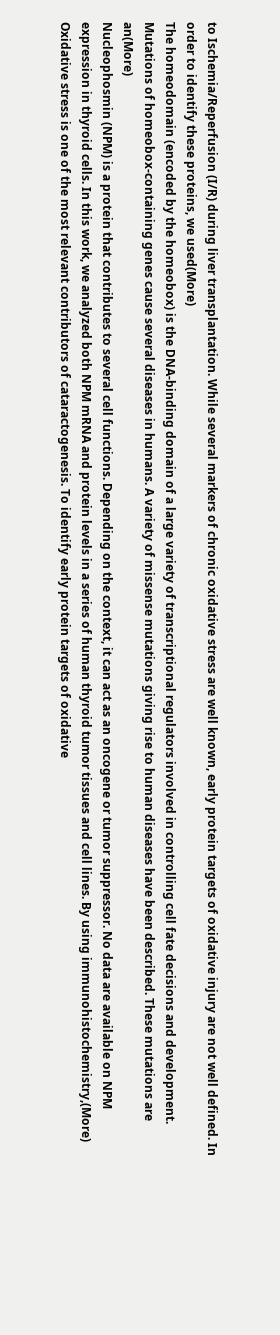to Ischemia/Reperfusion (I/R) during liver transplantation. While several markers of chronic oxidative stress are well known, early protein targets of oxidative injury are not well defined. In order to identify these proteins, we used(More)
The homeodomain (encoded by the homeobox) is the DNA-binding domain of a large variety of transcriptional regulators involved in controlling cell fate decisions and development. Mutations of homeobox-containing genes cause several diseases in humans. A variety of missense mutations giving rise to human diseases have been described. These mutations are an(More)
Nucleophosmin (NPM) is a protein that contributes to several cell functions. Depending on the context, it can act as an oncogene or tumor suppressor. No data are available on NPM expression in thyroid cells. In this work, we analyzed both NPM mRNA and protein levels in a series of human thyroid tumor tissues and cell lines. By using immunohistochemistry,(More)
Oxidative stress is one of the most relevant contributors of cataractogenesis. To identify early protein targets of oxidative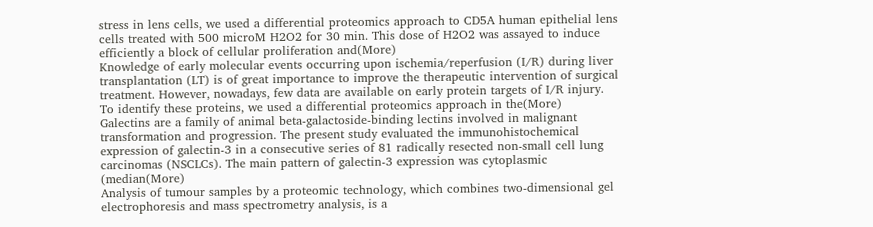stress in lens cells, we used a differential proteomics approach to CD5A human epithelial lens cells treated with 500 microM H2O2 for 30 min. This dose of H2O2 was assayed to induce efficiently a block of cellular proliferation and(More)
Knowledge of early molecular events occurring upon ischemia/reperfusion (I/R) during liver transplantation (LT) is of great importance to improve the therapeutic intervention of surgical treatment. However, nowadays, few data are available on early protein targets of I/R injury. To identify these proteins, we used a differential proteomics approach in the(More)
Galectins are a family of animal beta-galactoside-binding lectins involved in malignant transformation and progression. The present study evaluated the immunohistochemical expression of galectin-3 in a consecutive series of 81 radically resected non-small cell lung carcinomas (NSCLCs). The main pattern of galectin-3 expression was cytoplasmic (median(More)
Analysis of tumour samples by a proteomic technology, which combines two-dimensional gel electrophoresis and mass spectrometry analysis, is a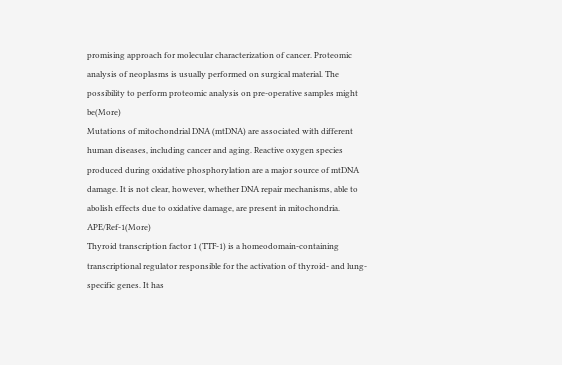promising approach for molecular characterization of cancer. Proteomic analysis of neoplasms is usually performed on surgical material. The possibility to perform proteomic analysis on pre-operative samples might be(More)
Mutations of mitochondrial DNA (mtDNA) are associated with different human diseases, including cancer and aging. Reactive oxygen species produced during oxidative phosphorylation are a major source of mtDNA damage. It is not clear, however, whether DNA repair mechanisms, able to abolish effects due to oxidative damage, are present in mitochondria. APE/Ref-1(More)
Thyroid transcription factor 1 (TTF-1) is a homeodomain-containing transcriptional regulator responsible for the activation of thyroid- and lung-specific genes. It has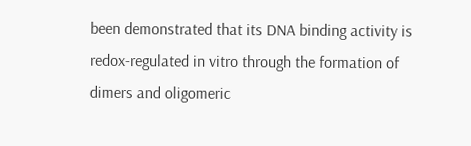been demonstrated that its DNA binding activity is redox-regulated in vitro through the formation of dimers and oligomeric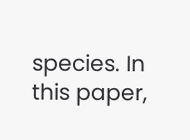species. In this paper,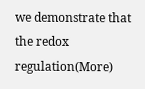we demonstrate that the redox regulation(More)